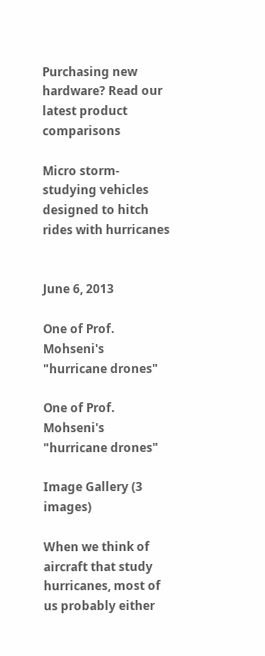Purchasing new hardware? Read our latest product comparisons

Micro storm-studying vehicles designed to hitch rides with hurricanes


June 6, 2013

One of Prof. Mohseni's "hurricane drones"

One of Prof. Mohseni's "hurricane drones"

Image Gallery (3 images)

When we think of aircraft that study hurricanes, most of us probably either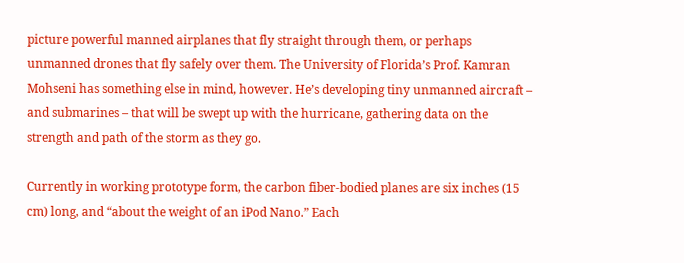picture powerful manned airplanes that fly straight through them, or perhaps unmanned drones that fly safely over them. The University of Florida’s Prof. Kamran Mohseni has something else in mind, however. He’s developing tiny unmanned aircraft – and submarines – that will be swept up with the hurricane, gathering data on the strength and path of the storm as they go.

Currently in working prototype form, the carbon fiber-bodied planes are six inches (15 cm) long, and “about the weight of an iPod Nano.” Each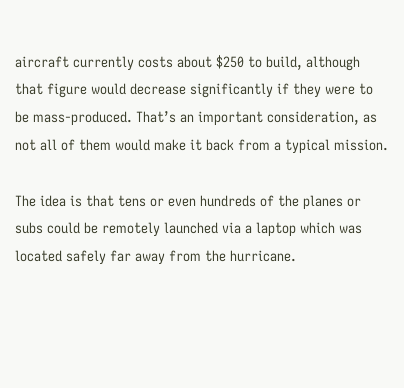aircraft currently costs about $250 to build, although that figure would decrease significantly if they were to be mass-produced. That’s an important consideration, as not all of them would make it back from a typical mission.

The idea is that tens or even hundreds of the planes or subs could be remotely launched via a laptop which was located safely far away from the hurricane.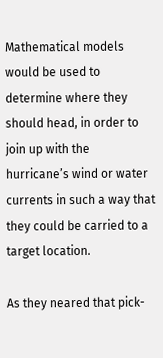Mathematical models would be used to determine where they should head, in order to join up with the hurricane’s wind or water currents in such a way that they could be carried to a target location.

As they neared that pick-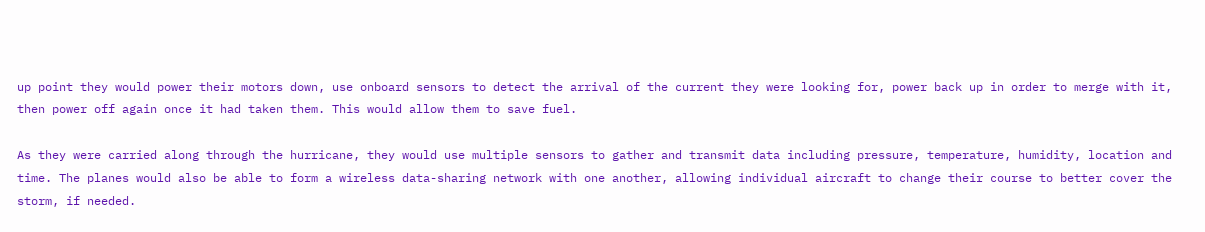up point they would power their motors down, use onboard sensors to detect the arrival of the current they were looking for, power back up in order to merge with it, then power off again once it had taken them. This would allow them to save fuel.

As they were carried along through the hurricane, they would use multiple sensors to gather and transmit data including pressure, temperature, humidity, location and time. The planes would also be able to form a wireless data-sharing network with one another, allowing individual aircraft to change their course to better cover the storm, if needed.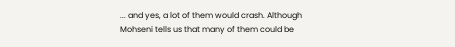... and yes, a lot of them would crash. Although Mohseni tells us that many of them could be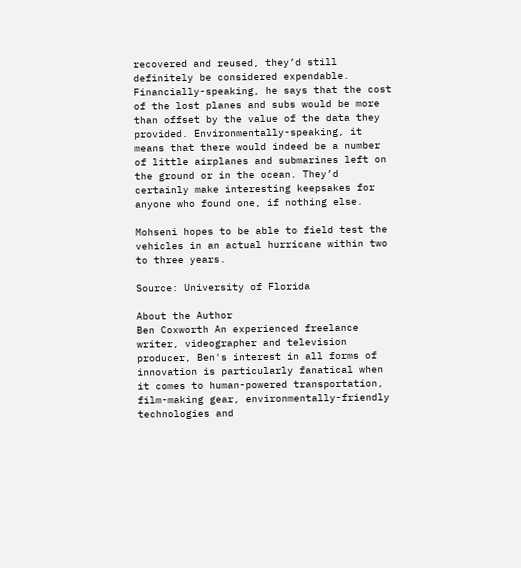recovered and reused, they’d still definitely be considered expendable. Financially-speaking, he says that the cost of the lost planes and subs would be more than offset by the value of the data they provided. Environmentally-speaking, it means that there would indeed be a number of little airplanes and submarines left on the ground or in the ocean. They’d certainly make interesting keepsakes for anyone who found one, if nothing else.

Mohseni hopes to be able to field test the vehicles in an actual hurricane within two to three years.

Source: University of Florida

About the Author
Ben Coxworth An experienced freelance writer, videographer and television producer, Ben's interest in all forms of innovation is particularly fanatical when it comes to human-powered transportation, film-making gear, environmentally-friendly technologies and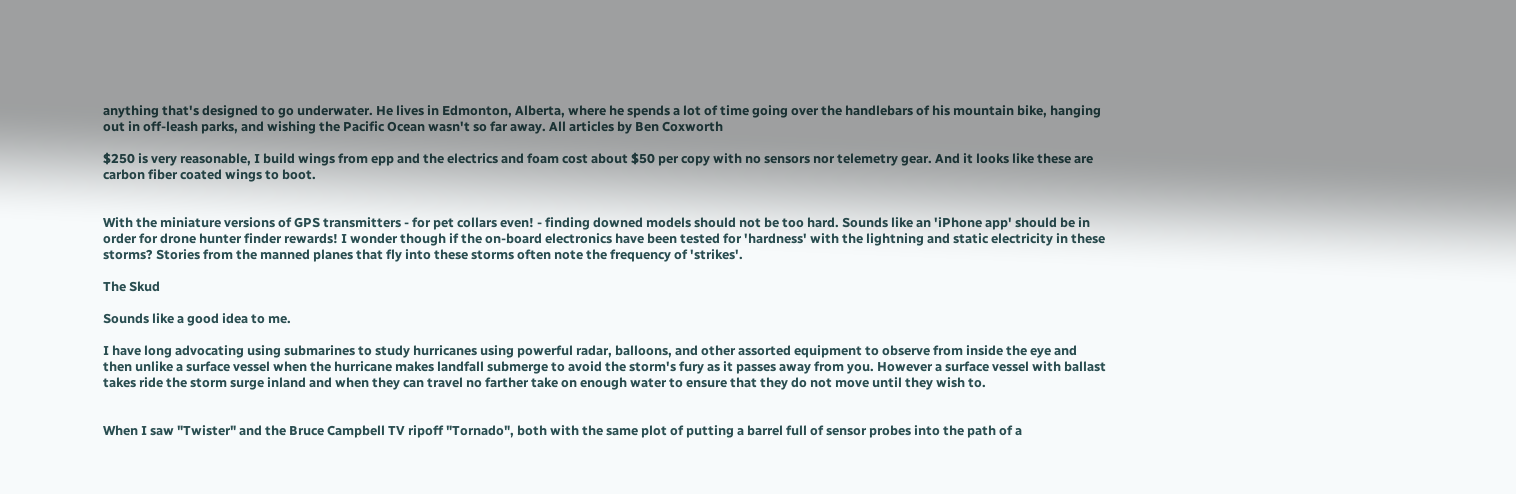anything that's designed to go underwater. He lives in Edmonton, Alberta, where he spends a lot of time going over the handlebars of his mountain bike, hanging out in off-leash parks, and wishing the Pacific Ocean wasn't so far away. All articles by Ben Coxworth

$250 is very reasonable, I build wings from epp and the electrics and foam cost about $50 per copy with no sensors nor telemetry gear. And it looks like these are carbon fiber coated wings to boot.


With the miniature versions of GPS transmitters - for pet collars even! - finding downed models should not be too hard. Sounds like an 'iPhone app' should be in order for drone hunter finder rewards! I wonder though if the on-board electronics have been tested for 'hardness' with the lightning and static electricity in these storms? Stories from the manned planes that fly into these storms often note the frequency of 'strikes'.

The Skud

Sounds like a good idea to me.

I have long advocating using submarines to study hurricanes using powerful radar, balloons, and other assorted equipment to observe from inside the eye and then unlike a surface vessel when the hurricane makes landfall submerge to avoid the storm's fury as it passes away from you. However a surface vessel with ballast takes ride the storm surge inland and when they can travel no farther take on enough water to ensure that they do not move until they wish to.


When I saw "Twister" and the Bruce Campbell TV ripoff "Tornado", both with the same plot of putting a barrel full of sensor probes into the path of a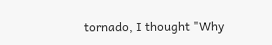tornado, I thought "Why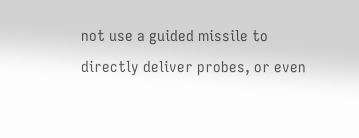not use a guided missile to directly deliver probes, or even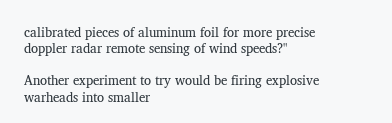calibrated pieces of aluminum foil for more precise doppler radar remote sensing of wind speeds?"

Another experiment to try would be firing explosive warheads into smaller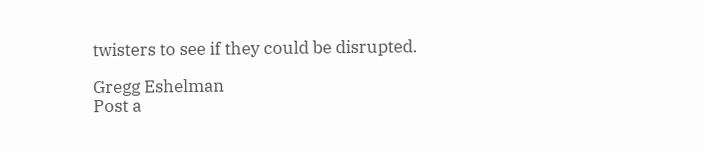twisters to see if they could be disrupted.

Gregg Eshelman
Post a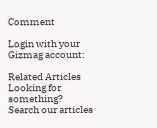Comment

Login with your Gizmag account:

Related Articles
Looking for something? Search our articles